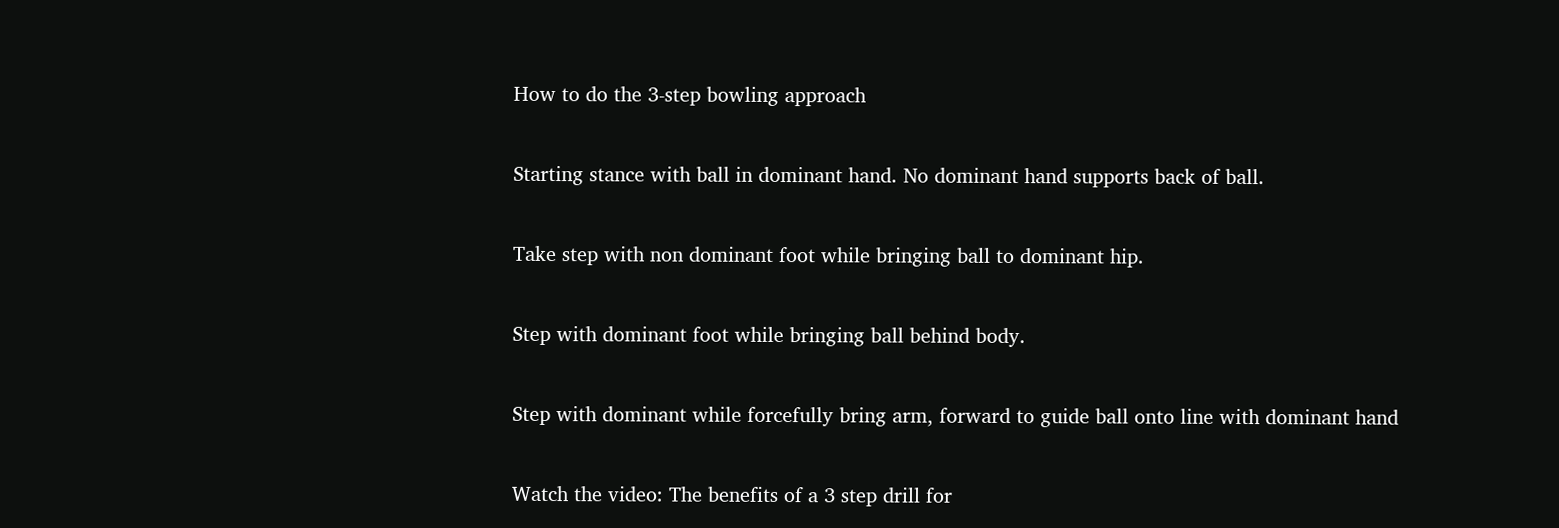How to do the 3-step bowling approach

Starting stance with ball in dominant hand. No dominant hand supports back of ball.

Take step with non dominant foot while bringing ball to dominant hip.

Step with dominant foot while bringing ball behind body.

Step with dominant while forcefully bring arm, forward to guide ball onto line with dominant hand

Watch the video: The benefits of a 3 step drill for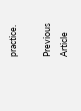practice.

Previous Article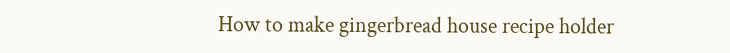How to make gingerbread house recipe holder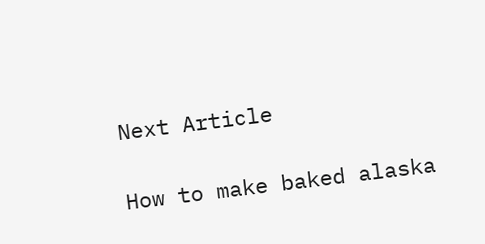Next Article

How to make baked alaska